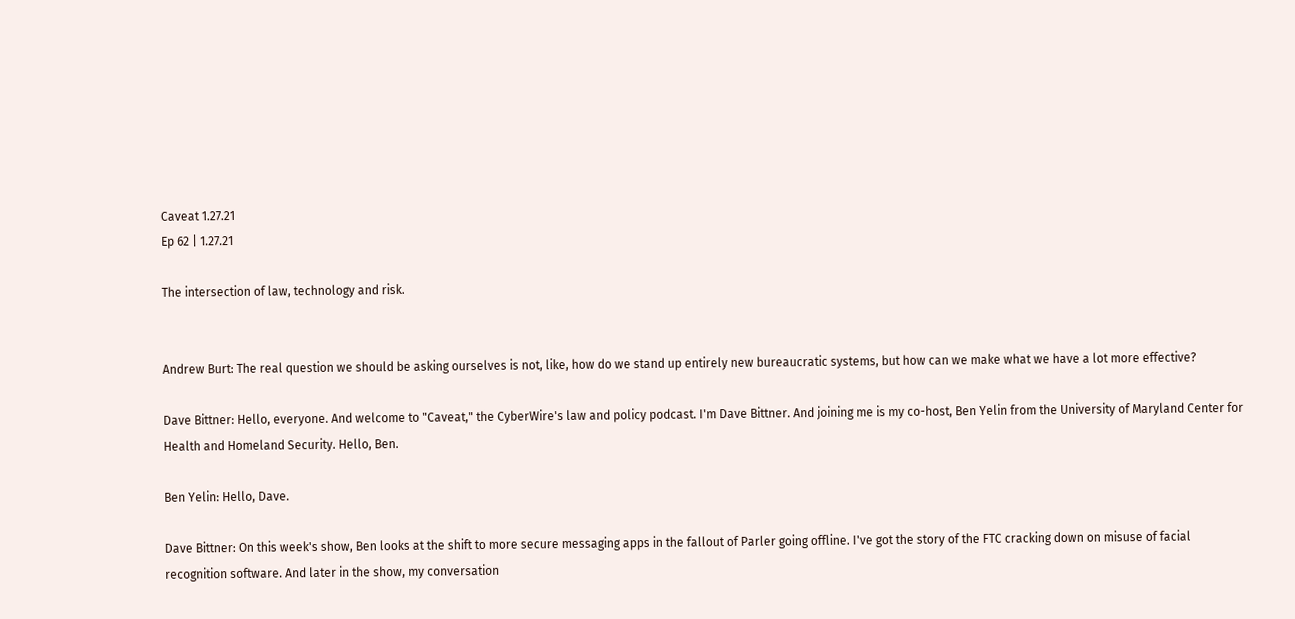Caveat 1.27.21
Ep 62 | 1.27.21

The intersection of law, technology and risk.


Andrew Burt: The real question we should be asking ourselves is not, like, how do we stand up entirely new bureaucratic systems, but how can we make what we have a lot more effective?

Dave Bittner: Hello, everyone. And welcome to "Caveat," the CyberWire's law and policy podcast. I'm Dave Bittner. And joining me is my co-host, Ben Yelin from the University of Maryland Center for Health and Homeland Security. Hello, Ben.

Ben Yelin: Hello, Dave.

Dave Bittner: On this week's show, Ben looks at the shift to more secure messaging apps in the fallout of Parler going offline. I've got the story of the FTC cracking down on misuse of facial recognition software. And later in the show, my conversation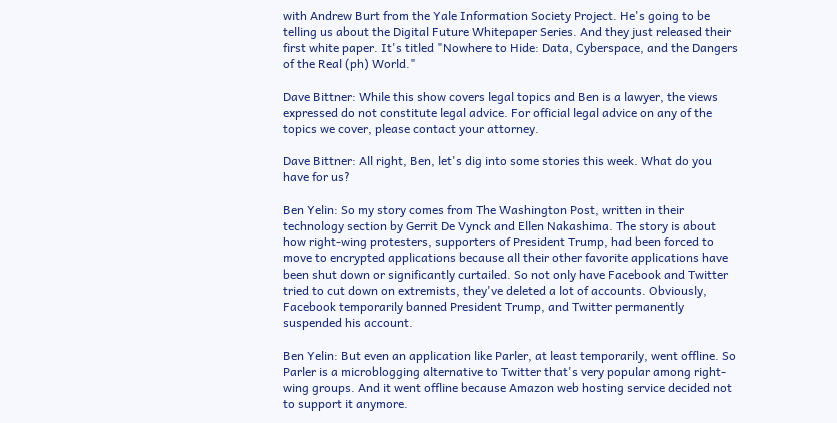with Andrew Burt from the Yale Information Society Project. He's going to be telling us about the Digital Future Whitepaper Series. And they just released their first white paper. It's titled "Nowhere to Hide: Data, Cyberspace, and the Dangers of the Real (ph) World."

Dave Bittner: While this show covers legal topics and Ben is a lawyer, the views expressed do not constitute legal advice. For official legal advice on any of the topics we cover, please contact your attorney.

Dave Bittner: All right, Ben, let's dig into some stories this week. What do you have for us?

Ben Yelin: So my story comes from The Washington Post, written in their technology section by Gerrit De Vynck and Ellen Nakashima. The story is about how right-wing protesters, supporters of President Trump, had been forced to move to encrypted applications because all their other favorite applications have been shut down or significantly curtailed. So not only have Facebook and Twitter tried to cut down on extremists, they've deleted a lot of accounts. Obviously, Facebook temporarily banned President Trump, and Twitter permanently suspended his account.

Ben Yelin: But even an application like Parler, at least temporarily, went offline. So Parler is a microblogging alternative to Twitter that's very popular among right-wing groups. And it went offline because Amazon web hosting service decided not to support it anymore.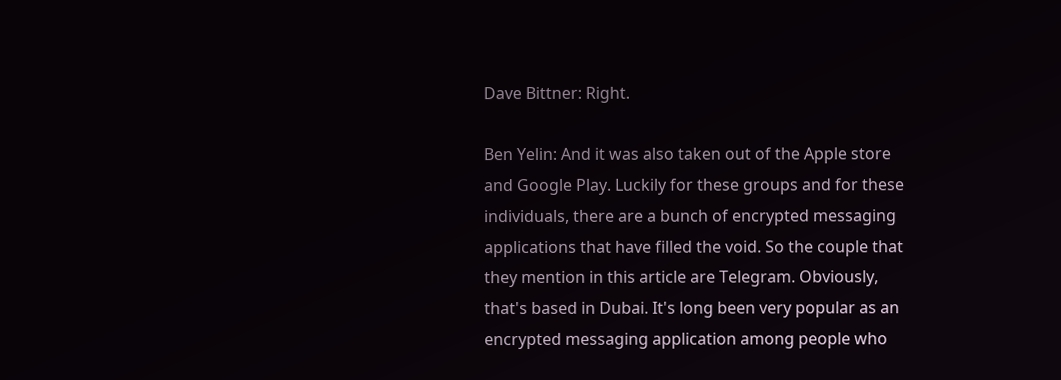Dave Bittner: Right.

Ben Yelin: And it was also taken out of the Apple store and Google Play. Luckily for these groups and for these individuals, there are a bunch of encrypted messaging applications that have filled the void. So the couple that they mention in this article are Telegram. Obviously, that's based in Dubai. It's long been very popular as an encrypted messaging application among people who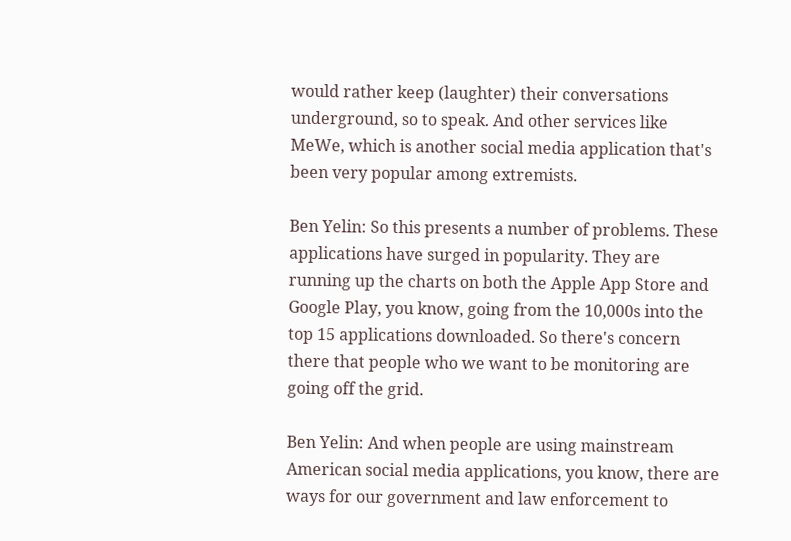would rather keep (laughter) their conversations underground, so to speak. And other services like MeWe, which is another social media application that's been very popular among extremists.

Ben Yelin: So this presents a number of problems. These applications have surged in popularity. They are running up the charts on both the Apple App Store and Google Play, you know, going from the 10,000s into the top 15 applications downloaded. So there's concern there that people who we want to be monitoring are going off the grid.

Ben Yelin: And when people are using mainstream American social media applications, you know, there are ways for our government and law enforcement to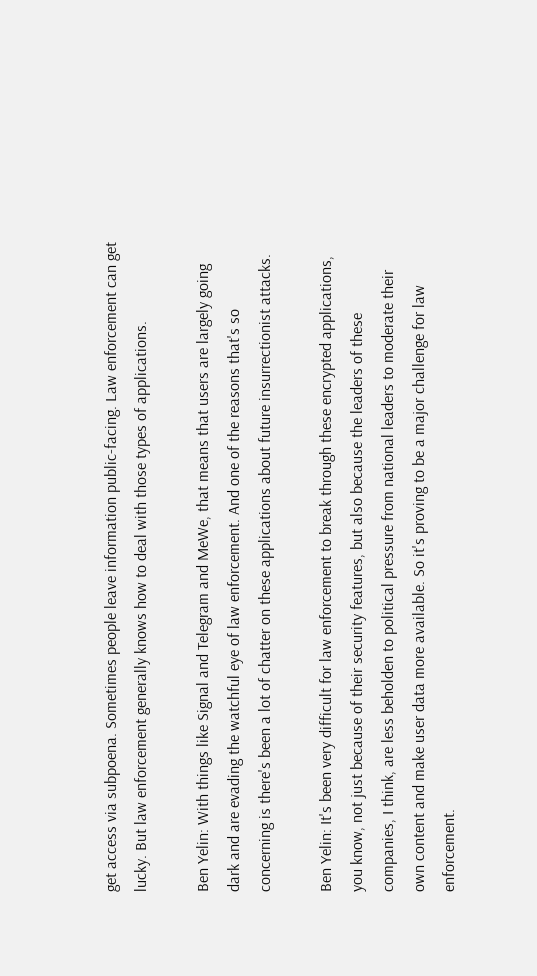get access via subpoena. Sometimes people leave information public-facing. Law enforcement can get lucky. But law enforcement generally knows how to deal with those types of applications.

Ben Yelin: With things like Signal and Telegram and MeWe, that means that users are largely going dark and are evading the watchful eye of law enforcement. And one of the reasons that's so concerning is there's been a lot of chatter on these applications about future insurrectionist attacks.

Ben Yelin: It's been very difficult for law enforcement to break through these encrypted applications, you know, not just because of their security features, but also because the leaders of these companies, I think, are less beholden to political pressure from national leaders to moderate their own content and make user data more available. So it's proving to be a major challenge for law enforcement.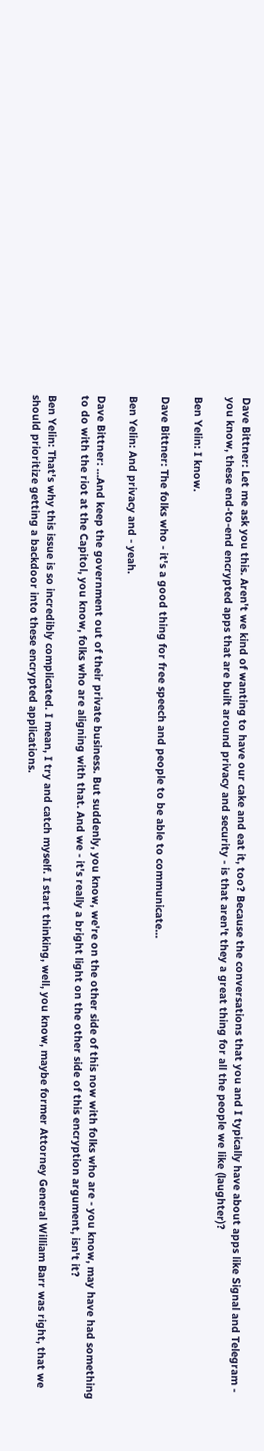Dave Bittner: Let me ask you this. Aren't we kind of wanting to have our cake and eat it, too? Because the conversations that you and I typically have about apps like Signal and Telegram - you know, these end-to-end encrypted apps that are built around privacy and security - is that aren't they a great thing for all the people we like (laughter)?

Ben Yelin: I know.

Dave Bittner: The folks who - it's a good thing for free speech and people to be able to communicate...

Ben Yelin: And privacy and - yeah.

Dave Bittner: ...And keep the government out of their private business. But suddenly, you know, we're on the other side of this now with folks who are - you know, may have had something to do with the riot at the Capitol, you know, folks who are aligning with that. And we - it's really a bright light on the other side of this encryption argument, isn't it?

Ben Yelin: That's why this issue is so incredibly complicated. I mean, I try and catch myself. I start thinking, well, you know, maybe former Attorney General William Barr was right, that we should prioritize getting a backdoor into these encrypted applications.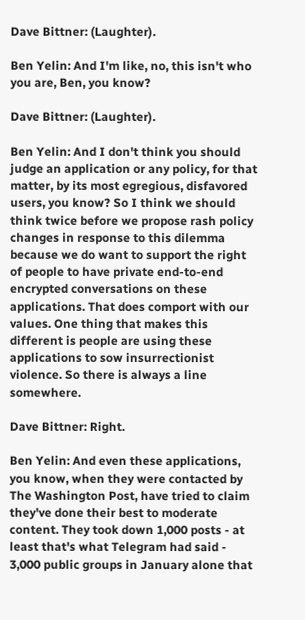Dave Bittner: (Laughter).

Ben Yelin: And I'm like, no, this isn't who you are, Ben, you know?

Dave Bittner: (Laughter).

Ben Yelin: And I don't think you should judge an application or any policy, for that matter, by its most egregious, disfavored users, you know? So I think we should think twice before we propose rash policy changes in response to this dilemma because we do want to support the right of people to have private end-to-end encrypted conversations on these applications. That does comport with our values. One thing that makes this different is people are using these applications to sow insurrectionist violence. So there is always a line somewhere.

Dave Bittner: Right.

Ben Yelin: And even these applications, you know, when they were contacted by The Washington Post, have tried to claim they've done their best to moderate content. They took down 1,000 posts - at least that's what Telegram had said - 3,000 public groups in January alone that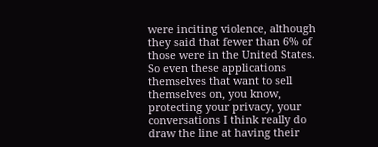were inciting violence, although they said that fewer than 6% of those were in the United States. So even these applications themselves that want to sell themselves on, you know, protecting your privacy, your conversations I think really do draw the line at having their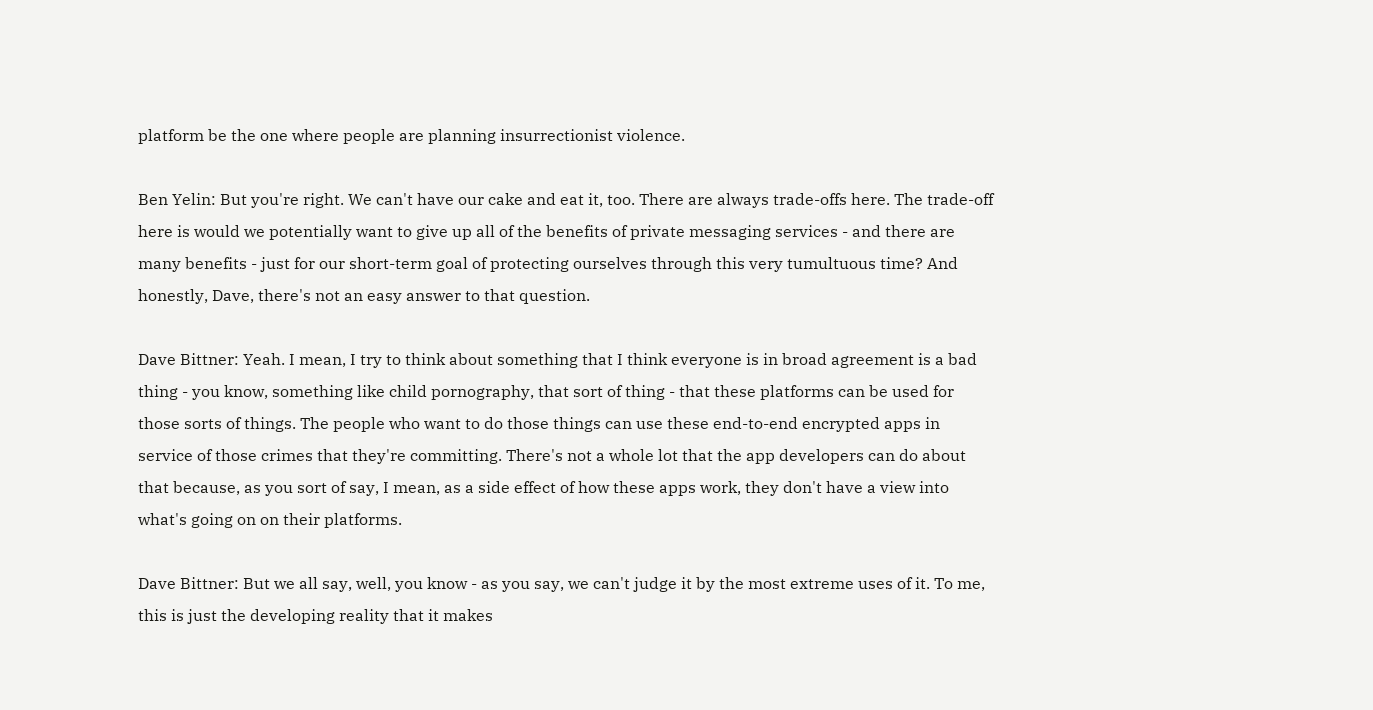platform be the one where people are planning insurrectionist violence.

Ben Yelin: But you're right. We can't have our cake and eat it, too. There are always trade-offs here. The trade-off here is would we potentially want to give up all of the benefits of private messaging services - and there are many benefits - just for our short-term goal of protecting ourselves through this very tumultuous time? And honestly, Dave, there's not an easy answer to that question.

Dave Bittner: Yeah. I mean, I try to think about something that I think everyone is in broad agreement is a bad thing - you know, something like child pornography, that sort of thing - that these platforms can be used for those sorts of things. The people who want to do those things can use these end-to-end encrypted apps in service of those crimes that they're committing. There's not a whole lot that the app developers can do about that because, as you sort of say, I mean, as a side effect of how these apps work, they don't have a view into what's going on on their platforms.

Dave Bittner: But we all say, well, you know - as you say, we can't judge it by the most extreme uses of it. To me, this is just the developing reality that it makes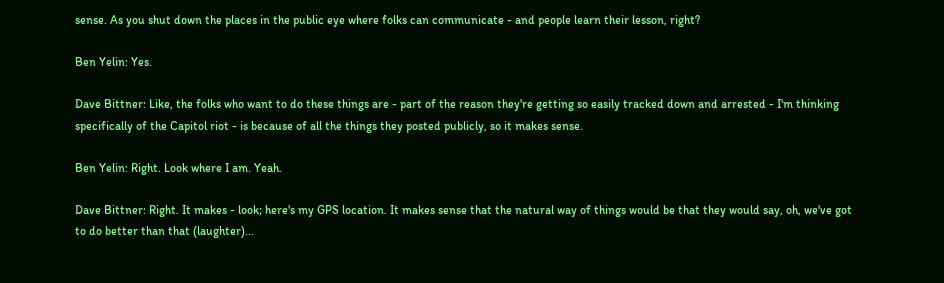sense. As you shut down the places in the public eye where folks can communicate - and people learn their lesson, right?

Ben Yelin: Yes.

Dave Bittner: Like, the folks who want to do these things are - part of the reason they're getting so easily tracked down and arrested - I'm thinking specifically of the Capitol riot - is because of all the things they posted publicly, so it makes sense.

Ben Yelin: Right. Look where I am. Yeah.

Dave Bittner: Right. It makes - look; here's my GPS location. It makes sense that the natural way of things would be that they would say, oh, we've got to do better than that (laughter)...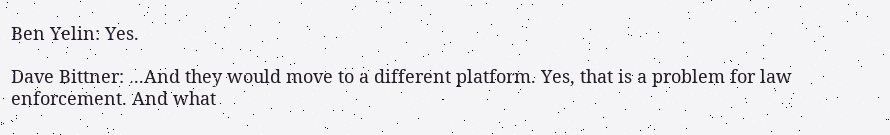Ben Yelin: Yes.

Dave Bittner: ...And they would move to a different platform. Yes, that is a problem for law enforcement. And what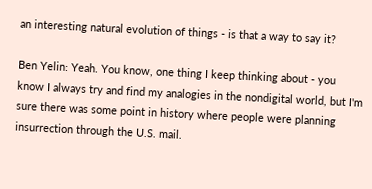an interesting natural evolution of things - is that a way to say it?

Ben Yelin: Yeah. You know, one thing I keep thinking about - you know I always try and find my analogies in the nondigital world, but I'm sure there was some point in history where people were planning insurrection through the U.S. mail.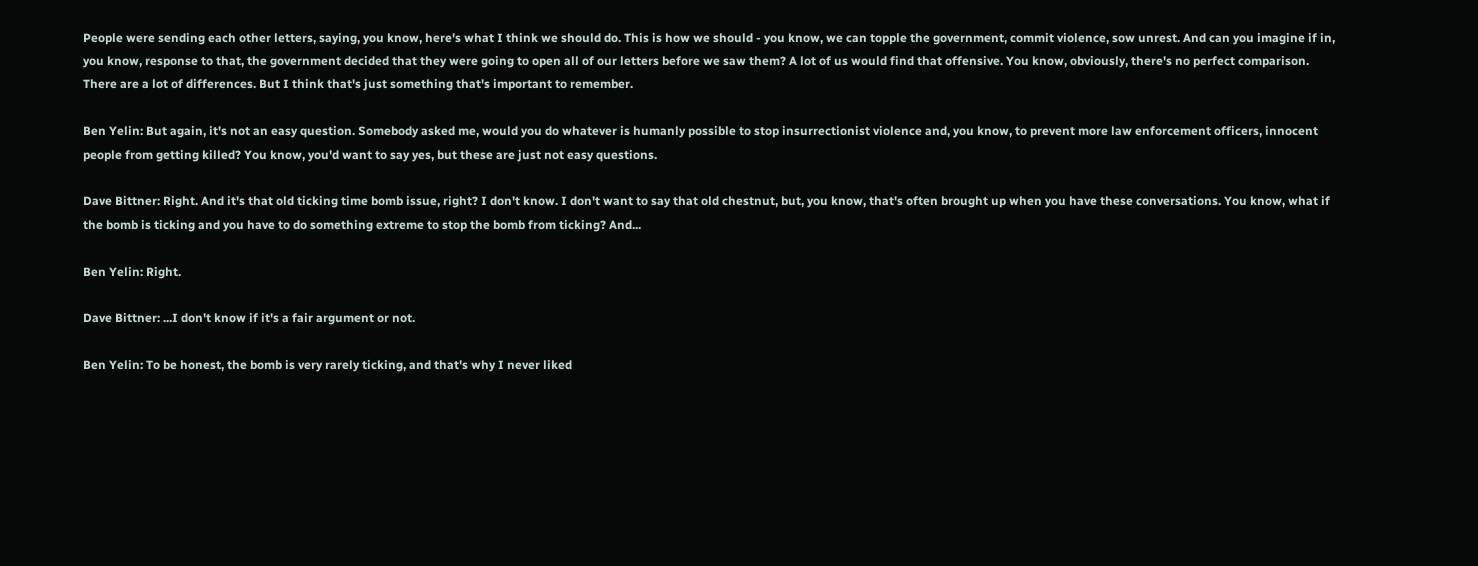People were sending each other letters, saying, you know, here's what I think we should do. This is how we should - you know, we can topple the government, commit violence, sow unrest. And can you imagine if in, you know, response to that, the government decided that they were going to open all of our letters before we saw them? A lot of us would find that offensive. You know, obviously, there's no perfect comparison. There are a lot of differences. But I think that's just something that's important to remember.

Ben Yelin: But again, it's not an easy question. Somebody asked me, would you do whatever is humanly possible to stop insurrectionist violence and, you know, to prevent more law enforcement officers, innocent people from getting killed? You know, you'd want to say yes, but these are just not easy questions.

Dave Bittner: Right. And it's that old ticking time bomb issue, right? I don't know. I don't want to say that old chestnut, but, you know, that's often brought up when you have these conversations. You know, what if the bomb is ticking and you have to do something extreme to stop the bomb from ticking? And...

Ben Yelin: Right.

Dave Bittner: ...I don't know if it's a fair argument or not.

Ben Yelin: To be honest, the bomb is very rarely ticking, and that's why I never liked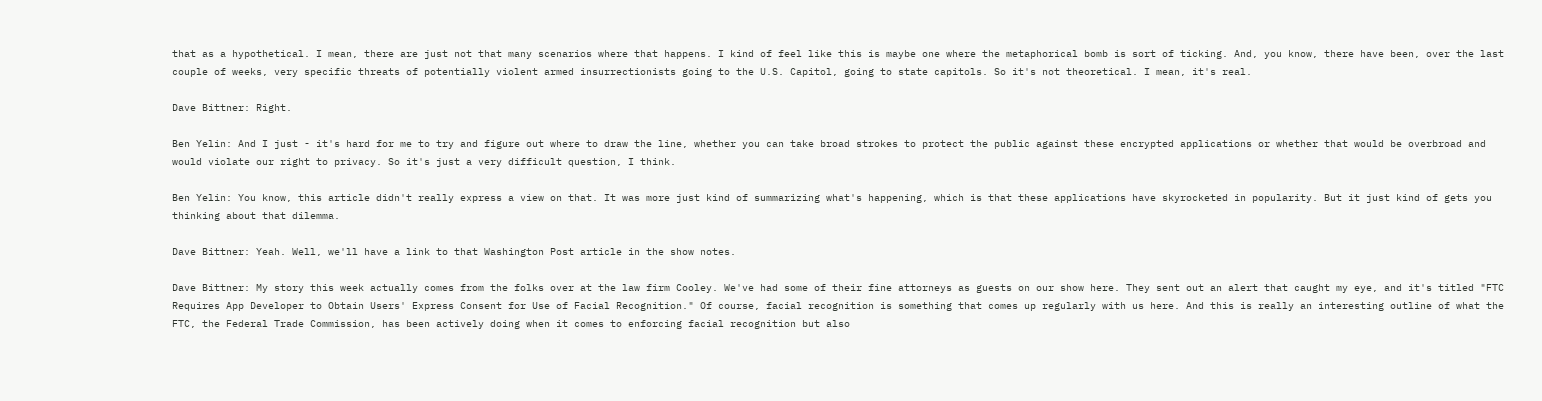that as a hypothetical. I mean, there are just not that many scenarios where that happens. I kind of feel like this is maybe one where the metaphorical bomb is sort of ticking. And, you know, there have been, over the last couple of weeks, very specific threats of potentially violent armed insurrectionists going to the U.S. Capitol, going to state capitols. So it's not theoretical. I mean, it's real.

Dave Bittner: Right.

Ben Yelin: And I just - it's hard for me to try and figure out where to draw the line, whether you can take broad strokes to protect the public against these encrypted applications or whether that would be overbroad and would violate our right to privacy. So it's just a very difficult question, I think.

Ben Yelin: You know, this article didn't really express a view on that. It was more just kind of summarizing what's happening, which is that these applications have skyrocketed in popularity. But it just kind of gets you thinking about that dilemma.

Dave Bittner: Yeah. Well, we'll have a link to that Washington Post article in the show notes.

Dave Bittner: My story this week actually comes from the folks over at the law firm Cooley. We've had some of their fine attorneys as guests on our show here. They sent out an alert that caught my eye, and it's titled "FTC Requires App Developer to Obtain Users' Express Consent for Use of Facial Recognition." Of course, facial recognition is something that comes up regularly with us here. And this is really an interesting outline of what the FTC, the Federal Trade Commission, has been actively doing when it comes to enforcing facial recognition but also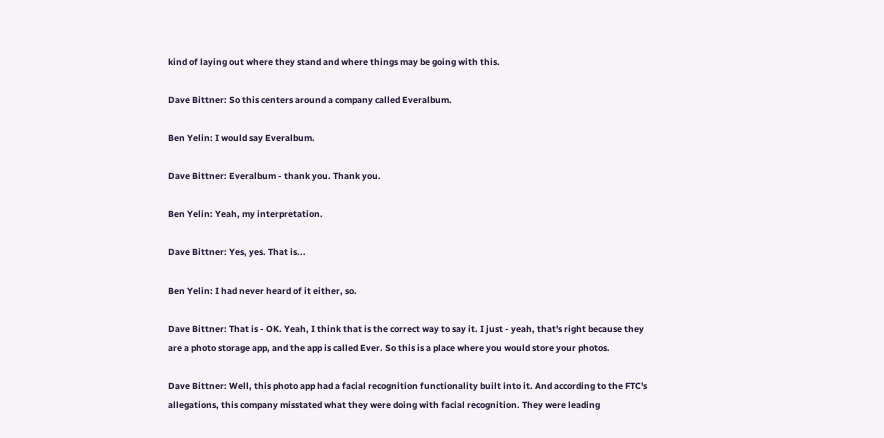kind of laying out where they stand and where things may be going with this.

Dave Bittner: So this centers around a company called Everalbum.

Ben Yelin: I would say Everalbum.

Dave Bittner: Everalbum - thank you. Thank you.

Ben Yelin: Yeah, my interpretation.

Dave Bittner: Yes, yes. That is...

Ben Yelin: I had never heard of it either, so.

Dave Bittner: That is - OK. Yeah, I think that is the correct way to say it. I just - yeah, that's right because they are a photo storage app, and the app is called Ever. So this is a place where you would store your photos.

Dave Bittner: Well, this photo app had a facial recognition functionality built into it. And according to the FTC's allegations, this company misstated what they were doing with facial recognition. They were leading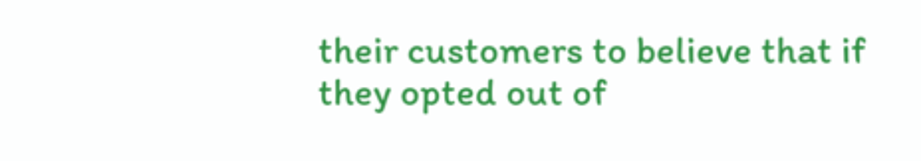their customers to believe that if they opted out of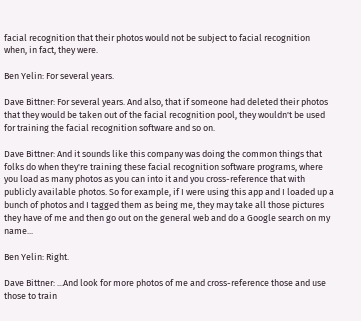facial recognition that their photos would not be subject to facial recognition when, in fact, they were.

Ben Yelin: For several years.

Dave Bittner: For several years. And also, that if someone had deleted their photos that they would be taken out of the facial recognition pool, they wouldn't be used for training the facial recognition software and so on.

Dave Bittner: And it sounds like this company was doing the common things that folks do when they're training these facial recognition software programs, where you load as many photos as you can into it and you cross-reference that with publicly available photos. So for example, if I were using this app and I loaded up a bunch of photos and I tagged them as being me, they may take all those pictures they have of me and then go out on the general web and do a Google search on my name...

Ben Yelin: Right.

Dave Bittner: ...And look for more photos of me and cross-reference those and use those to train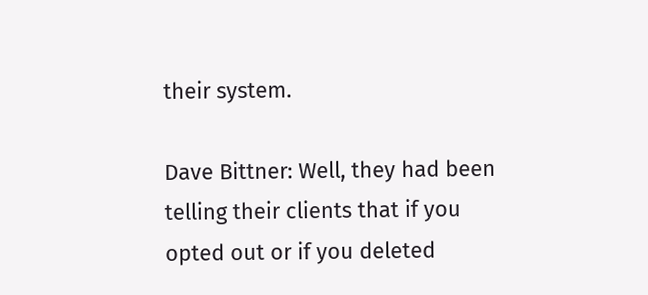their system.

Dave Bittner: Well, they had been telling their clients that if you opted out or if you deleted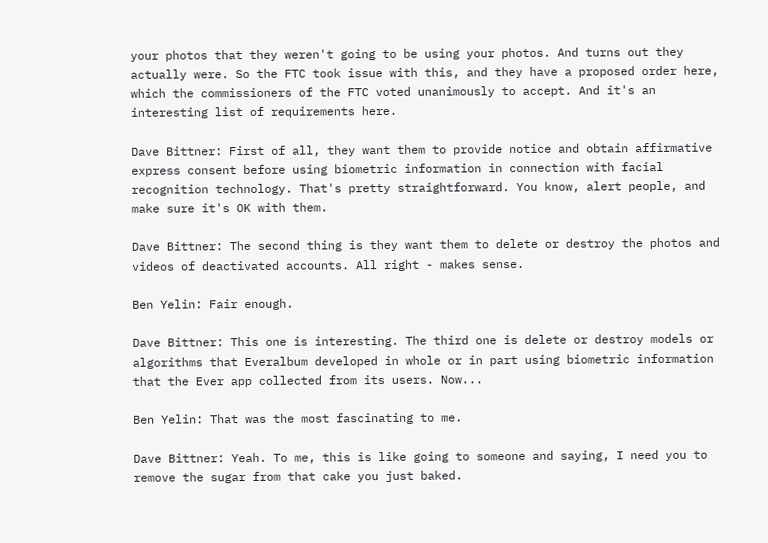your photos that they weren't going to be using your photos. And turns out they actually were. So the FTC took issue with this, and they have a proposed order here, which the commissioners of the FTC voted unanimously to accept. And it's an interesting list of requirements here.

Dave Bittner: First of all, they want them to provide notice and obtain affirmative express consent before using biometric information in connection with facial recognition technology. That's pretty straightforward. You know, alert people, and make sure it's OK with them.

Dave Bittner: The second thing is they want them to delete or destroy the photos and videos of deactivated accounts. All right - makes sense.

Ben Yelin: Fair enough.

Dave Bittner: This one is interesting. The third one is delete or destroy models or algorithms that Everalbum developed in whole or in part using biometric information that the Ever app collected from its users. Now...

Ben Yelin: That was the most fascinating to me.

Dave Bittner: Yeah. To me, this is like going to someone and saying, I need you to remove the sugar from that cake you just baked.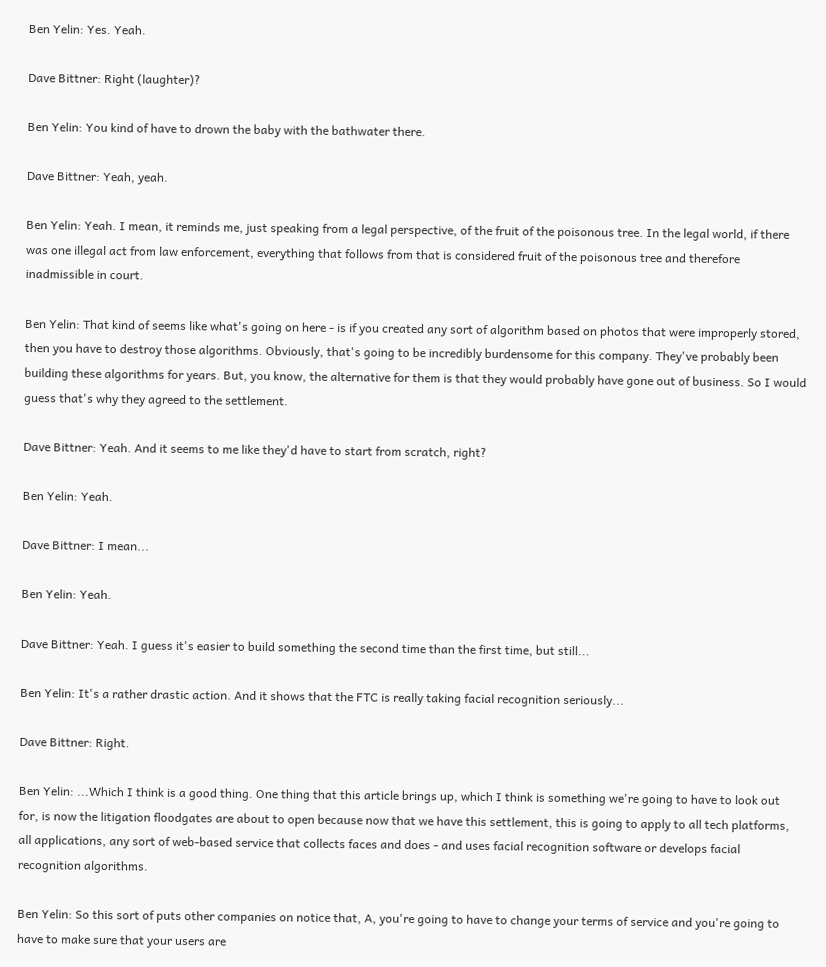Ben Yelin: Yes. Yeah.

Dave Bittner: Right (laughter)?

Ben Yelin: You kind of have to drown the baby with the bathwater there.

Dave Bittner: Yeah, yeah.

Ben Yelin: Yeah. I mean, it reminds me, just speaking from a legal perspective, of the fruit of the poisonous tree. In the legal world, if there was one illegal act from law enforcement, everything that follows from that is considered fruit of the poisonous tree and therefore inadmissible in court.

Ben Yelin: That kind of seems like what's going on here - is if you created any sort of algorithm based on photos that were improperly stored, then you have to destroy those algorithms. Obviously, that's going to be incredibly burdensome for this company. They've probably been building these algorithms for years. But, you know, the alternative for them is that they would probably have gone out of business. So I would guess that's why they agreed to the settlement.

Dave Bittner: Yeah. And it seems to me like they'd have to start from scratch, right?

Ben Yelin: Yeah.

Dave Bittner: I mean...

Ben Yelin: Yeah.

Dave Bittner: Yeah. I guess it's easier to build something the second time than the first time, but still...

Ben Yelin: It's a rather drastic action. And it shows that the FTC is really taking facial recognition seriously...

Dave Bittner: Right.

Ben Yelin: ...Which I think is a good thing. One thing that this article brings up, which I think is something we're going to have to look out for, is now the litigation floodgates are about to open because now that we have this settlement, this is going to apply to all tech platforms, all applications, any sort of web-based service that collects faces and does - and uses facial recognition software or develops facial recognition algorithms.

Ben Yelin: So this sort of puts other companies on notice that, A, you're going to have to change your terms of service and you're going to have to make sure that your users are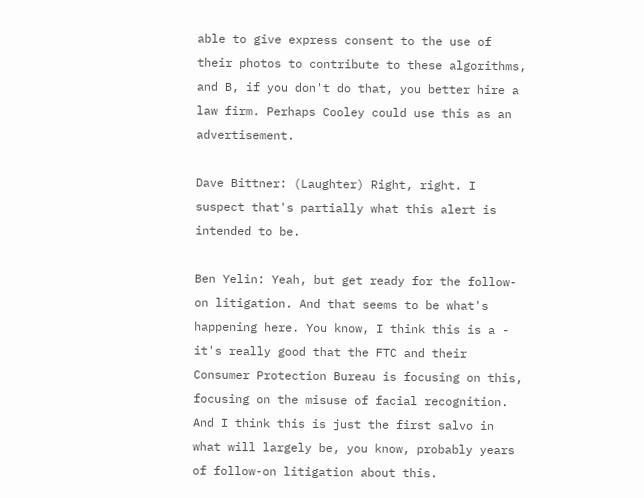able to give express consent to the use of their photos to contribute to these algorithms, and B, if you don't do that, you better hire a law firm. Perhaps Cooley could use this as an advertisement.

Dave Bittner: (Laughter) Right, right. I suspect that's partially what this alert is intended to be.

Ben Yelin: Yeah, but get ready for the follow-on litigation. And that seems to be what's happening here. You know, I think this is a - it's really good that the FTC and their Consumer Protection Bureau is focusing on this, focusing on the misuse of facial recognition. And I think this is just the first salvo in what will largely be, you know, probably years of follow-on litigation about this.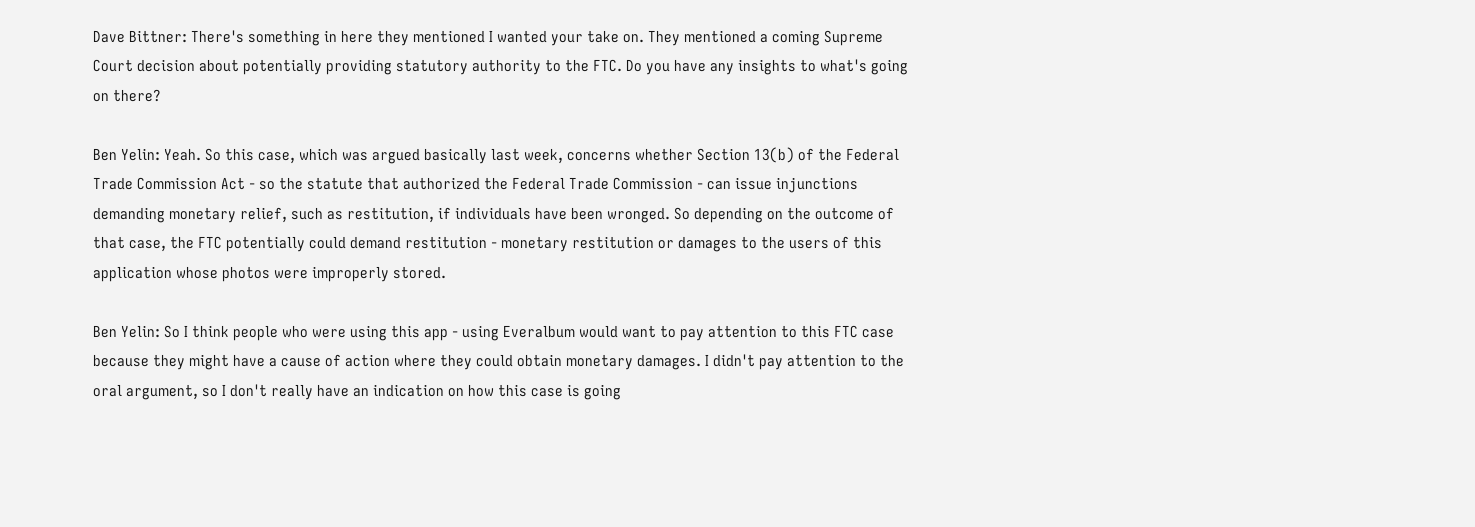Dave Bittner: There's something in here they mentioned I wanted your take on. They mentioned a coming Supreme Court decision about potentially providing statutory authority to the FTC. Do you have any insights to what's going on there?

Ben Yelin: Yeah. So this case, which was argued basically last week, concerns whether Section 13(b) of the Federal Trade Commission Act - so the statute that authorized the Federal Trade Commission - can issue injunctions demanding monetary relief, such as restitution, if individuals have been wronged. So depending on the outcome of that case, the FTC potentially could demand restitution - monetary restitution or damages to the users of this application whose photos were improperly stored.

Ben Yelin: So I think people who were using this app - using Everalbum would want to pay attention to this FTC case because they might have a cause of action where they could obtain monetary damages. I didn't pay attention to the oral argument, so I don't really have an indication on how this case is going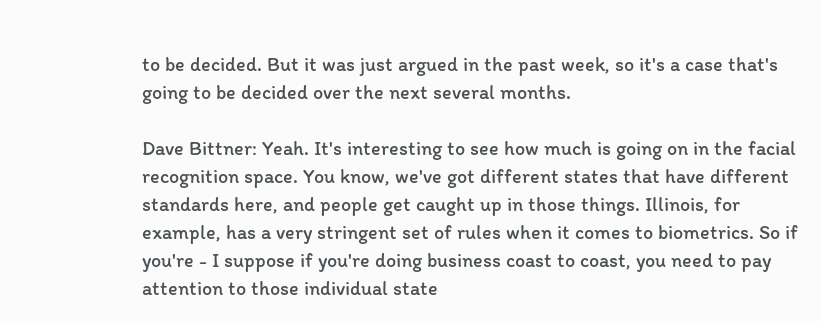to be decided. But it was just argued in the past week, so it's a case that's going to be decided over the next several months.

Dave Bittner: Yeah. It's interesting to see how much is going on in the facial recognition space. You know, we've got different states that have different standards here, and people get caught up in those things. Illinois, for example, has a very stringent set of rules when it comes to biometrics. So if you're - I suppose if you're doing business coast to coast, you need to pay attention to those individual state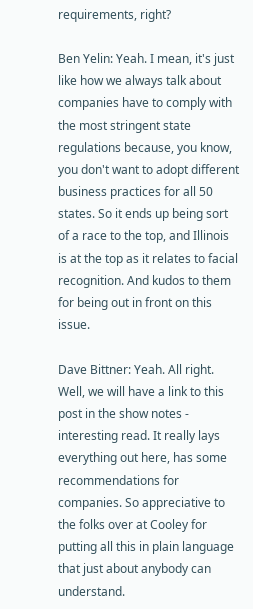requirements, right?

Ben Yelin: Yeah. I mean, it's just like how we always talk about companies have to comply with the most stringent state regulations because, you know, you don't want to adopt different business practices for all 50 states. So it ends up being sort of a race to the top, and Illinois is at the top as it relates to facial recognition. And kudos to them for being out in front on this issue.

Dave Bittner: Yeah. All right. Well, we will have a link to this post in the show notes - interesting read. It really lays everything out here, has some recommendations for companies. So appreciative to the folks over at Cooley for putting all this in plain language that just about anybody can understand.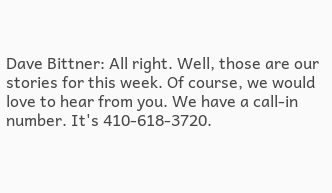Dave Bittner: All right. Well, those are our stories for this week. Of course, we would love to hear from you. We have a call-in number. It's 410-618-3720.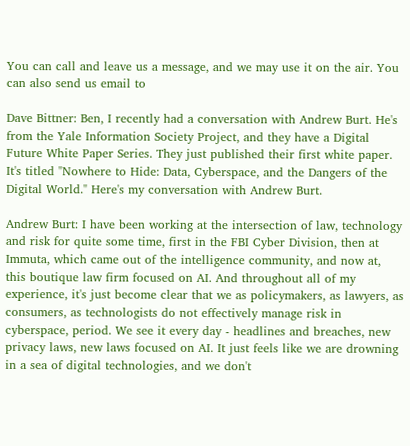You can call and leave us a message, and we may use it on the air. You can also send us email to

Dave Bittner: Ben, I recently had a conversation with Andrew Burt. He's from the Yale Information Society Project, and they have a Digital Future White Paper Series. They just published their first white paper. It's titled "Nowhere to Hide: Data, Cyberspace, and the Dangers of the Digital World." Here's my conversation with Andrew Burt.

Andrew Burt: I have been working at the intersection of law, technology and risk for quite some time, first in the FBI Cyber Division, then at Immuta, which came out of the intelligence community, and now at, this boutique law firm focused on AI. And throughout all of my experience, it's just become clear that we as policymakers, as lawyers, as consumers, as technologists do not effectively manage risk in cyberspace, period. We see it every day - headlines and breaches, new privacy laws, new laws focused on AI. It just feels like we are drowning in a sea of digital technologies, and we don't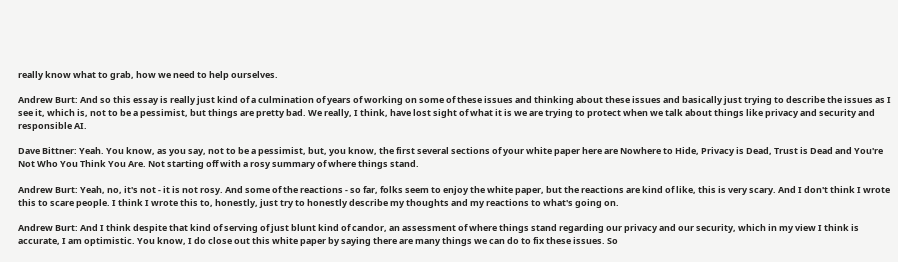really know what to grab, how we need to help ourselves.

Andrew Burt: And so this essay is really just kind of a culmination of years of working on some of these issues and thinking about these issues and basically just trying to describe the issues as I see it, which is, not to be a pessimist, but things are pretty bad. We really, I think, have lost sight of what it is we are trying to protect when we talk about things like privacy and security and responsible AI.

Dave Bittner: Yeah. You know, as you say, not to be a pessimist, but, you know, the first several sections of your white paper here are Nowhere to Hide, Privacy is Dead, Trust is Dead and You're Not Who You Think You Are. Not starting off with a rosy summary of where things stand.

Andrew Burt: Yeah, no, it's not - it is not rosy. And some of the reactions - so far, folks seem to enjoy the white paper, but the reactions are kind of like, this is very scary. And I don't think I wrote this to scare people. I think I wrote this to, honestly, just try to honestly describe my thoughts and my reactions to what's going on.

Andrew Burt: And I think despite that kind of serving of just blunt kind of candor, an assessment of where things stand regarding our privacy and our security, which in my view I think is accurate, I am optimistic. You know, I do close out this white paper by saying there are many things we can do to fix these issues. So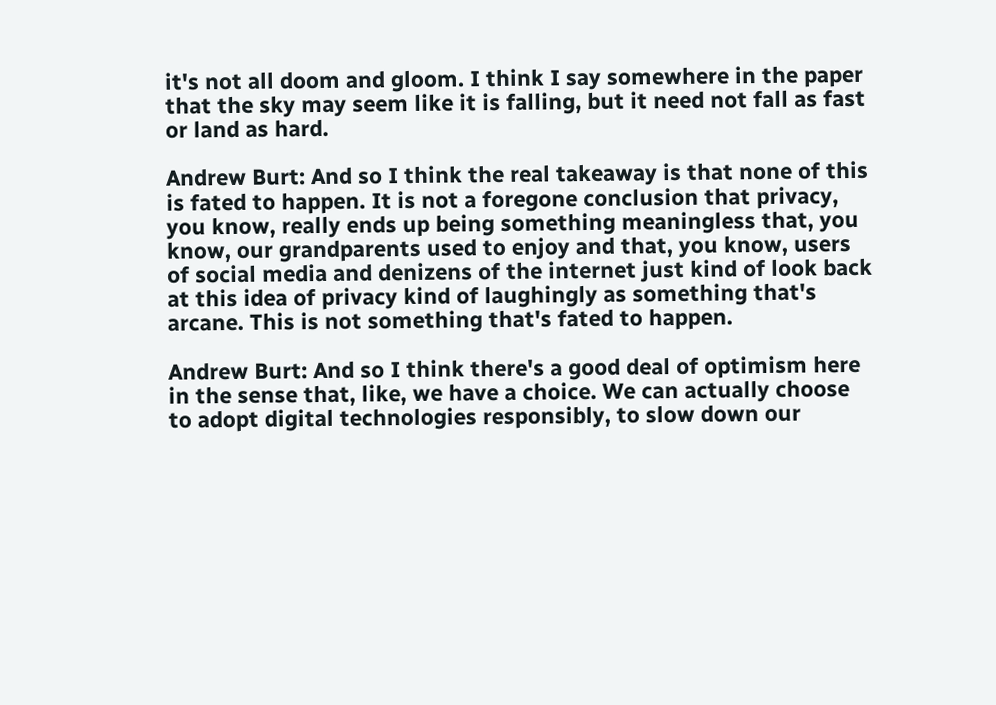it's not all doom and gloom. I think I say somewhere in the paper that the sky may seem like it is falling, but it need not fall as fast or land as hard.

Andrew Burt: And so I think the real takeaway is that none of this is fated to happen. It is not a foregone conclusion that privacy, you know, really ends up being something meaningless that, you know, our grandparents used to enjoy and that, you know, users of social media and denizens of the internet just kind of look back at this idea of privacy kind of laughingly as something that's arcane. This is not something that's fated to happen.

Andrew Burt: And so I think there's a good deal of optimism here in the sense that, like, we have a choice. We can actually choose to adopt digital technologies responsibly, to slow down our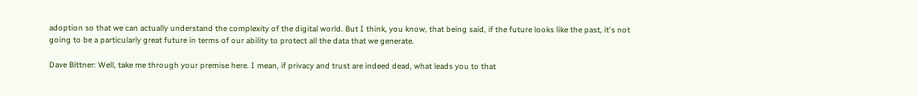adoption so that we can actually understand the complexity of the digital world. But I think, you know, that being said, if the future looks like the past, it's not going to be a particularly great future in terms of our ability to protect all the data that we generate.

Dave Bittner: Well, take me through your premise here. I mean, if privacy and trust are indeed dead, what leads you to that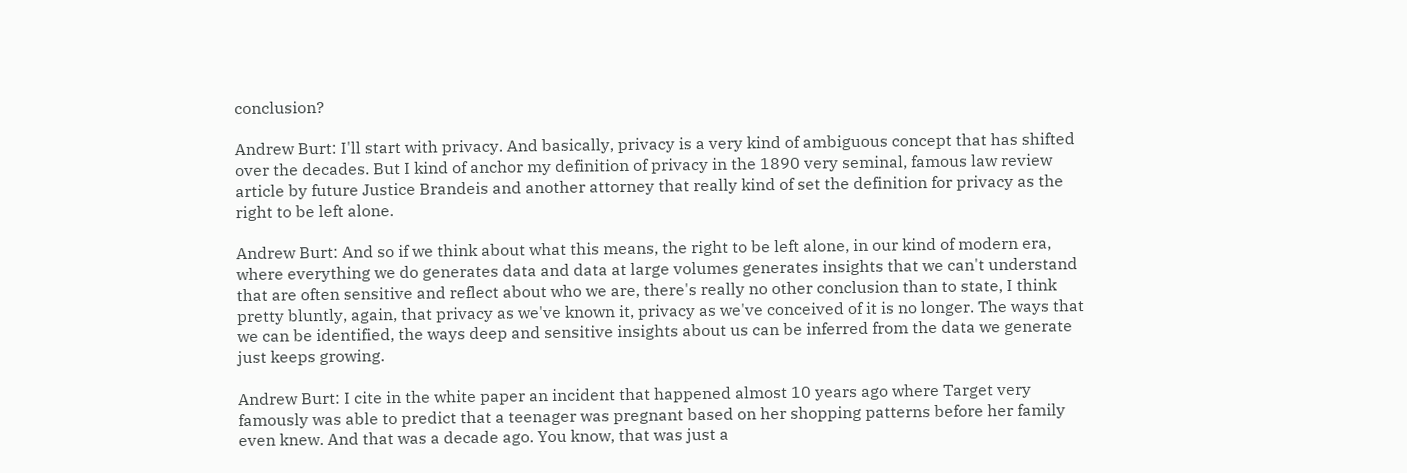conclusion?

Andrew Burt: I'll start with privacy. And basically, privacy is a very kind of ambiguous concept that has shifted over the decades. But I kind of anchor my definition of privacy in the 1890 very seminal, famous law review article by future Justice Brandeis and another attorney that really kind of set the definition for privacy as the right to be left alone.

Andrew Burt: And so if we think about what this means, the right to be left alone, in our kind of modern era, where everything we do generates data and data at large volumes generates insights that we can't understand that are often sensitive and reflect about who we are, there's really no other conclusion than to state, I think pretty bluntly, again, that privacy as we've known it, privacy as we've conceived of it is no longer. The ways that we can be identified, the ways deep and sensitive insights about us can be inferred from the data we generate just keeps growing.

Andrew Burt: I cite in the white paper an incident that happened almost 10 years ago where Target very famously was able to predict that a teenager was pregnant based on her shopping patterns before her family even knew. And that was a decade ago. You know, that was just a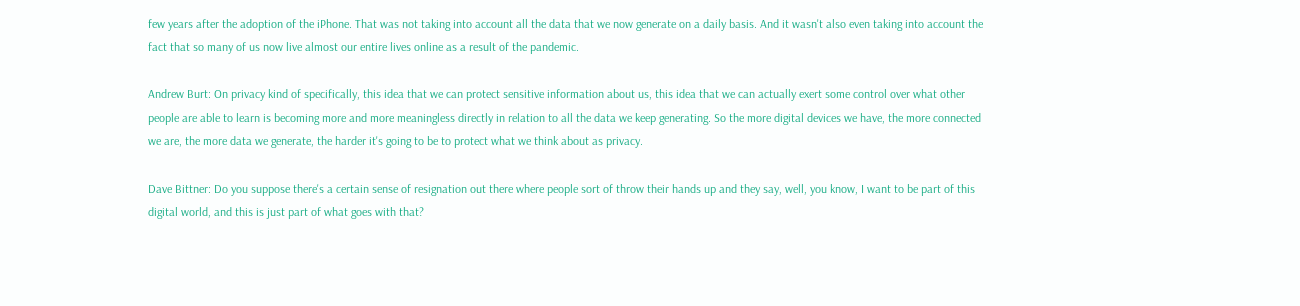few years after the adoption of the iPhone. That was not taking into account all the data that we now generate on a daily basis. And it wasn't also even taking into account the fact that so many of us now live almost our entire lives online as a result of the pandemic.

Andrew Burt: On privacy kind of specifically, this idea that we can protect sensitive information about us, this idea that we can actually exert some control over what other people are able to learn is becoming more and more meaningless directly in relation to all the data we keep generating. So the more digital devices we have, the more connected we are, the more data we generate, the harder it's going to be to protect what we think about as privacy.

Dave Bittner: Do you suppose there's a certain sense of resignation out there where people sort of throw their hands up and they say, well, you know, I want to be part of this digital world, and this is just part of what goes with that?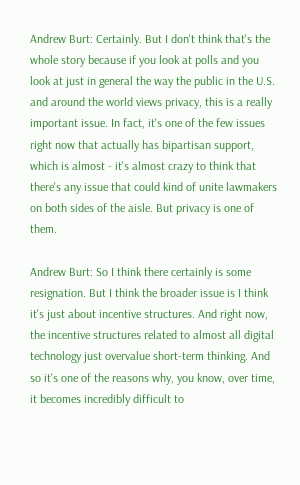Andrew Burt: Certainly. But I don't think that's the whole story because if you look at polls and you look at just in general the way the public in the U.S. and around the world views privacy, this is a really important issue. In fact, it's one of the few issues right now that actually has bipartisan support, which is almost - it's almost crazy to think that there's any issue that could kind of unite lawmakers on both sides of the aisle. But privacy is one of them.

Andrew Burt: So I think there certainly is some resignation. But I think the broader issue is I think it's just about incentive structures. And right now, the incentive structures related to almost all digital technology just overvalue short-term thinking. And so it's one of the reasons why, you know, over time, it becomes incredibly difficult to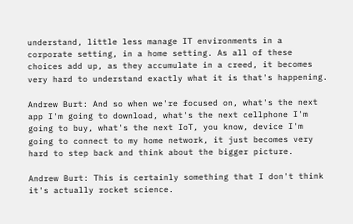understand, little less manage IT environments in a corporate setting, in a home setting. As all of these choices add up, as they accumulate in a creed, it becomes very hard to understand exactly what it is that's happening.

Andrew Burt: And so when we're focused on, what's the next app I'm going to download, what's the next cellphone I'm going to buy, what's the next IoT, you know, device I'm going to connect to my home network, it just becomes very hard to step back and think about the bigger picture.

Andrew Burt: This is certainly something that I don't think it's actually rocket science.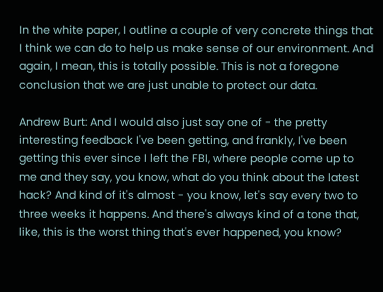In the white paper, I outline a couple of very concrete things that I think we can do to help us make sense of our environment. And again, I mean, this is totally possible. This is not a foregone conclusion that we are just unable to protect our data.

Andrew Burt: And I would also just say one of - the pretty interesting feedback I've been getting, and frankly, I've been getting this ever since I left the FBI, where people come up to me and they say, you know, what do you think about the latest hack? And kind of it's almost - you know, let's say every two to three weeks it happens. And there's always kind of a tone that, like, this is the worst thing that's ever happened, you know?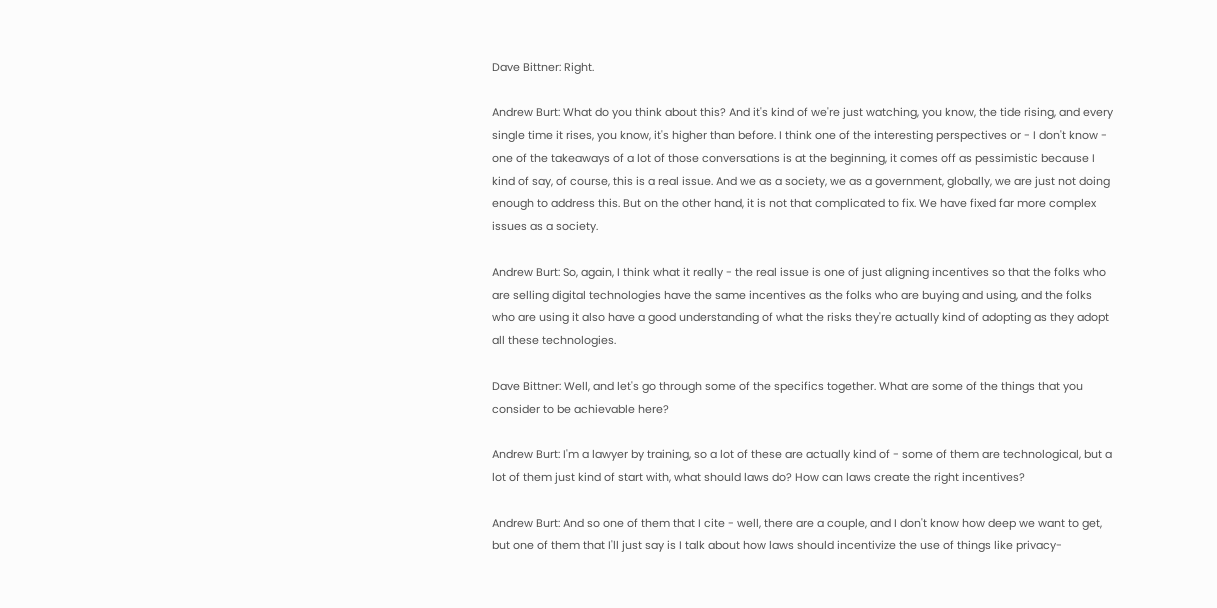Dave Bittner: Right.

Andrew Burt: What do you think about this? And it's kind of we're just watching, you know, the tide rising, and every single time it rises, you know, it's higher than before. I think one of the interesting perspectives or - I don't know - one of the takeaways of a lot of those conversations is at the beginning, it comes off as pessimistic because I kind of say, of course, this is a real issue. And we as a society, we as a government, globally, we are just not doing enough to address this. But on the other hand, it is not that complicated to fix. We have fixed far more complex issues as a society.

Andrew Burt: So, again, I think what it really - the real issue is one of just aligning incentives so that the folks who are selling digital technologies have the same incentives as the folks who are buying and using, and the folks who are using it also have a good understanding of what the risks they're actually kind of adopting as they adopt all these technologies.

Dave Bittner: Well, and let's go through some of the specifics together. What are some of the things that you consider to be achievable here?

Andrew Burt: I'm a lawyer by training, so a lot of these are actually kind of - some of them are technological, but a lot of them just kind of start with, what should laws do? How can laws create the right incentives?

Andrew Burt: And so one of them that I cite - well, there are a couple, and I don't know how deep we want to get, but one of them that I'll just say is I talk about how laws should incentivize the use of things like privacy-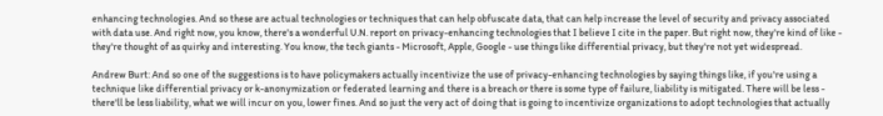enhancing technologies. And so these are actual technologies or techniques that can help obfuscate data, that can help increase the level of security and privacy associated with data use. And right now, you know, there's a wonderful U.N. report on privacy-enhancing technologies that I believe I cite in the paper. But right now, they're kind of like - they're thought of as quirky and interesting. You know, the tech giants - Microsoft, Apple, Google - use things like differential privacy, but they're not yet widespread.

Andrew Burt: And so one of the suggestions is to have policymakers actually incentivize the use of privacy-enhancing technologies by saying things like, if you're using a technique like differential privacy or k-anonymization or federated learning and there is a breach or there is some type of failure, liability is mitigated. There will be less - there'll be less liability, what we will incur on you, lower fines. And so just the very act of doing that is going to incentivize organizations to adopt technologies that actually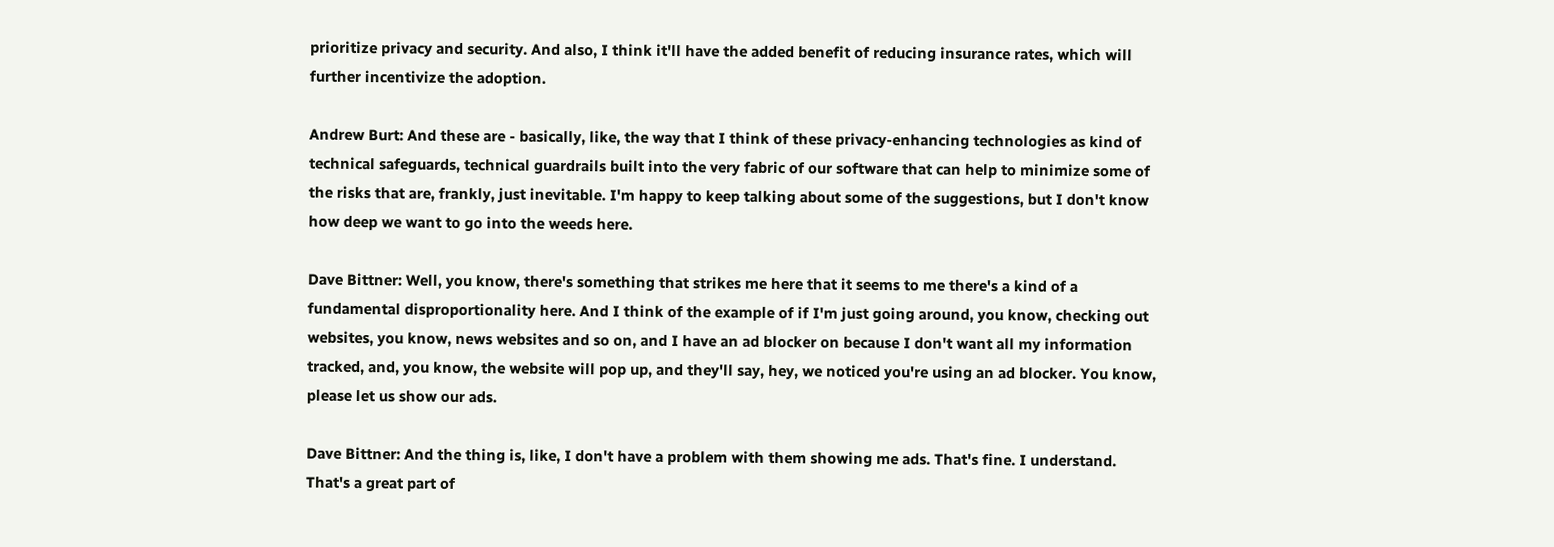prioritize privacy and security. And also, I think it'll have the added benefit of reducing insurance rates, which will further incentivize the adoption.

Andrew Burt: And these are - basically, like, the way that I think of these privacy-enhancing technologies as kind of technical safeguards, technical guardrails built into the very fabric of our software that can help to minimize some of the risks that are, frankly, just inevitable. I'm happy to keep talking about some of the suggestions, but I don't know how deep we want to go into the weeds here.

Dave Bittner: Well, you know, there's something that strikes me here that it seems to me there's a kind of a fundamental disproportionality here. And I think of the example of if I'm just going around, you know, checking out websites, you know, news websites and so on, and I have an ad blocker on because I don't want all my information tracked, and, you know, the website will pop up, and they'll say, hey, we noticed you're using an ad blocker. You know, please let us show our ads.

Dave Bittner: And the thing is, like, I don't have a problem with them showing me ads. That's fine. I understand. That's a great part of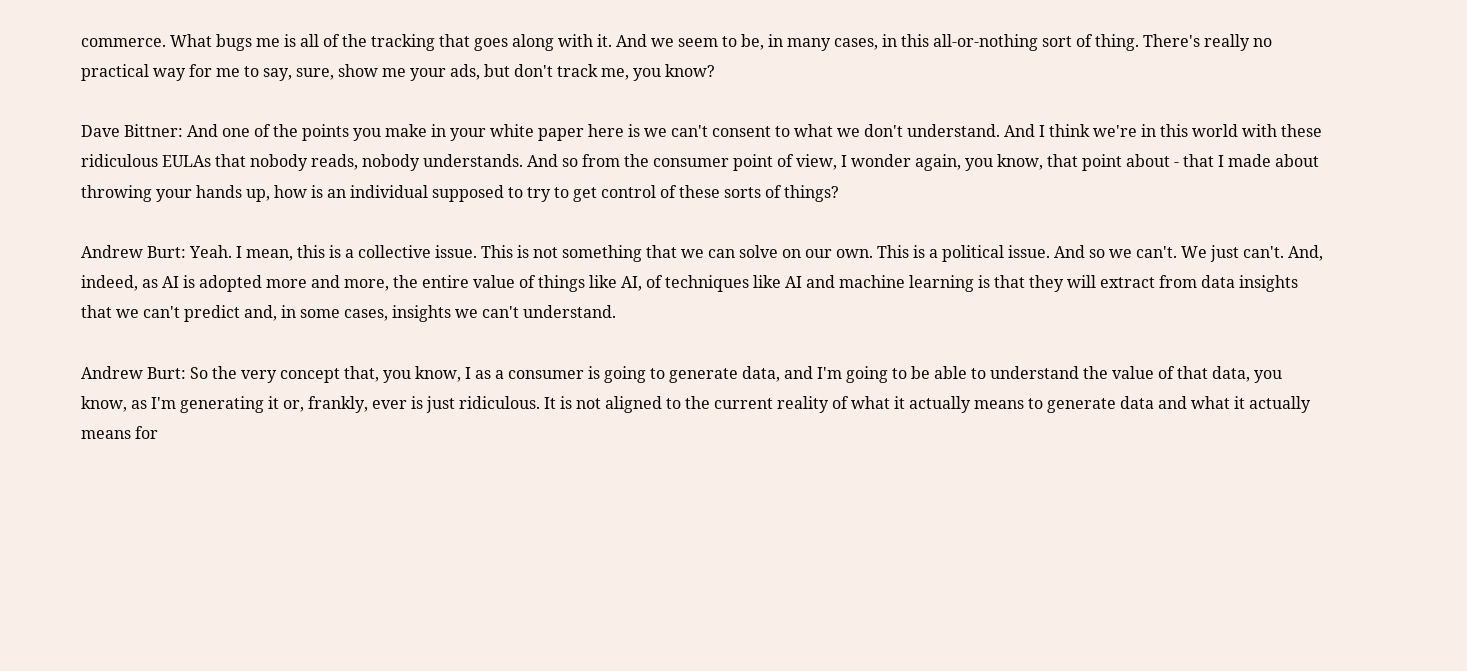commerce. What bugs me is all of the tracking that goes along with it. And we seem to be, in many cases, in this all-or-nothing sort of thing. There's really no practical way for me to say, sure, show me your ads, but don't track me, you know?

Dave Bittner: And one of the points you make in your white paper here is we can't consent to what we don't understand. And I think we're in this world with these ridiculous EULAs that nobody reads, nobody understands. And so from the consumer point of view, I wonder again, you know, that point about - that I made about throwing your hands up, how is an individual supposed to try to get control of these sorts of things?

Andrew Burt: Yeah. I mean, this is a collective issue. This is not something that we can solve on our own. This is a political issue. And so we can't. We just can't. And, indeed, as AI is adopted more and more, the entire value of things like AI, of techniques like AI and machine learning is that they will extract from data insights that we can't predict and, in some cases, insights we can't understand.

Andrew Burt: So the very concept that, you know, I as a consumer is going to generate data, and I'm going to be able to understand the value of that data, you know, as I'm generating it or, frankly, ever is just ridiculous. It is not aligned to the current reality of what it actually means to generate data and what it actually means for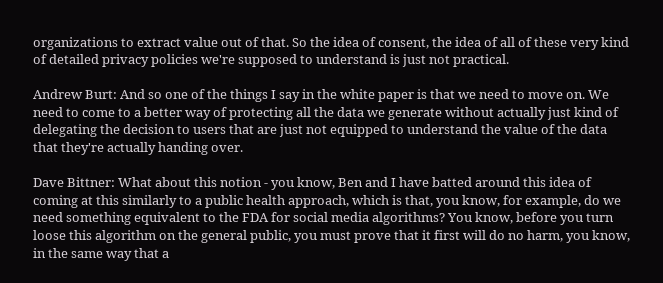organizations to extract value out of that. So the idea of consent, the idea of all of these very kind of detailed privacy policies we're supposed to understand is just not practical.

Andrew Burt: And so one of the things I say in the white paper is that we need to move on. We need to come to a better way of protecting all the data we generate without actually just kind of delegating the decision to users that are just not equipped to understand the value of the data that they're actually handing over.

Dave Bittner: What about this notion - you know, Ben and I have batted around this idea of coming at this similarly to a public health approach, which is that, you know, for example, do we need something equivalent to the FDA for social media algorithms? You know, before you turn loose this algorithm on the general public, you must prove that it first will do no harm, you know, in the same way that a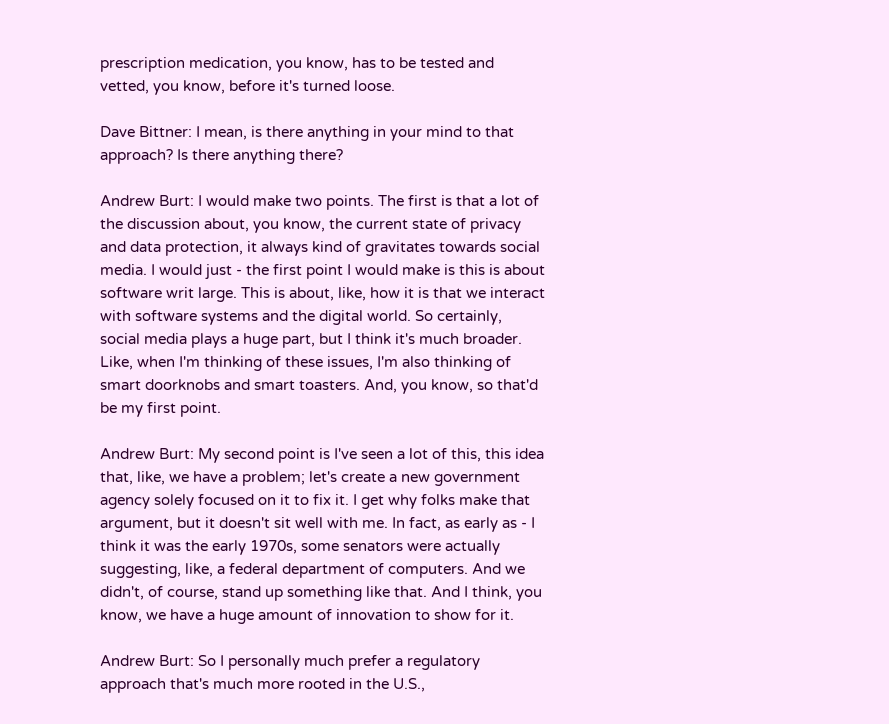prescription medication, you know, has to be tested and vetted, you know, before it's turned loose.

Dave Bittner: I mean, is there anything in your mind to that approach? Is there anything there?

Andrew Burt: I would make two points. The first is that a lot of the discussion about, you know, the current state of privacy and data protection, it always kind of gravitates towards social media. I would just - the first point I would make is this is about software writ large. This is about, like, how it is that we interact with software systems and the digital world. So certainly, social media plays a huge part, but I think it's much broader. Like, when I'm thinking of these issues, I'm also thinking of smart doorknobs and smart toasters. And, you know, so that'd be my first point.

Andrew Burt: My second point is I've seen a lot of this, this idea that, like, we have a problem; let's create a new government agency solely focused on it to fix it. I get why folks make that argument, but it doesn't sit well with me. In fact, as early as - I think it was the early 1970s, some senators were actually suggesting, like, a federal department of computers. And we didn't, of course, stand up something like that. And I think, you know, we have a huge amount of innovation to show for it.

Andrew Burt: So I personally much prefer a regulatory approach that's much more rooted in the U.S.,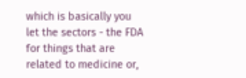which is basically you let the sectors - the FDA for things that are related to medicine or,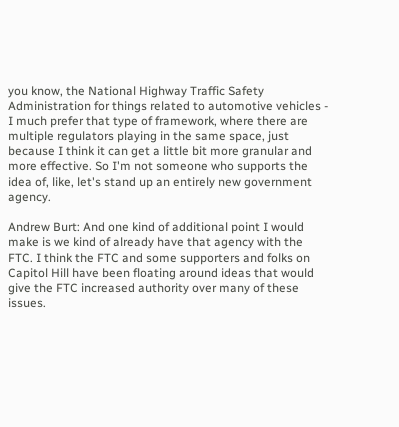you know, the National Highway Traffic Safety Administration for things related to automotive vehicles - I much prefer that type of framework, where there are multiple regulators playing in the same space, just because I think it can get a little bit more granular and more effective. So I'm not someone who supports the idea of, like, let's stand up an entirely new government agency.

Andrew Burt: And one kind of additional point I would make is we kind of already have that agency with the FTC. I think the FTC and some supporters and folks on Capitol Hill have been floating around ideas that would give the FTC increased authority over many of these issues.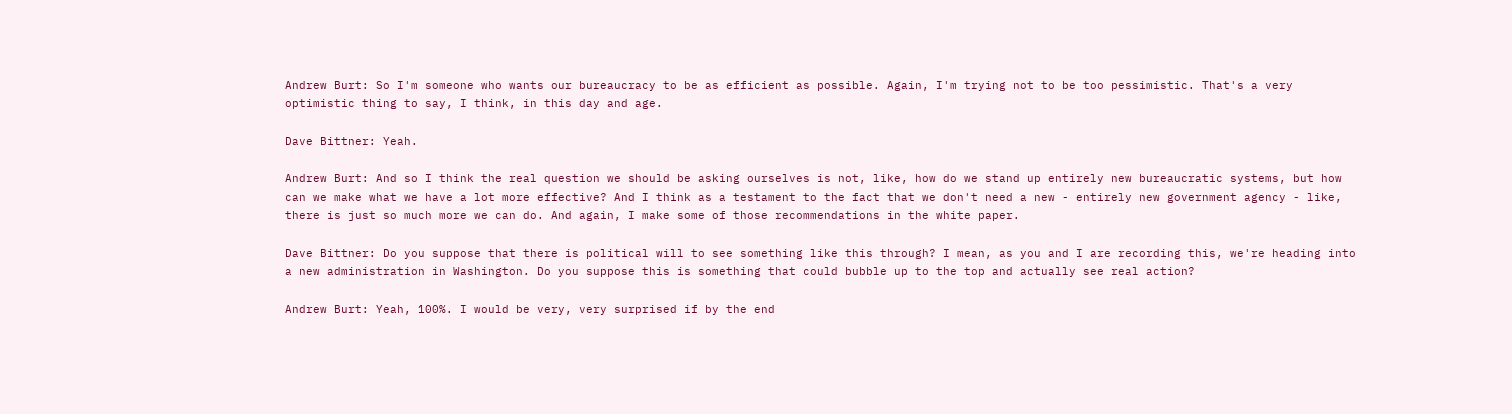Andrew Burt: So I'm someone who wants our bureaucracy to be as efficient as possible. Again, I'm trying not to be too pessimistic. That's a very optimistic thing to say, I think, in this day and age.

Dave Bittner: Yeah.

Andrew Burt: And so I think the real question we should be asking ourselves is not, like, how do we stand up entirely new bureaucratic systems, but how can we make what we have a lot more effective? And I think as a testament to the fact that we don't need a new - entirely new government agency - like, there is just so much more we can do. And again, I make some of those recommendations in the white paper.

Dave Bittner: Do you suppose that there is political will to see something like this through? I mean, as you and I are recording this, we're heading into a new administration in Washington. Do you suppose this is something that could bubble up to the top and actually see real action?

Andrew Burt: Yeah, 100%. I would be very, very surprised if by the end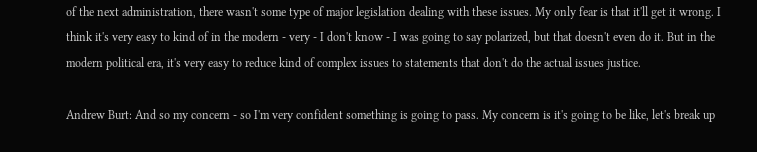of the next administration, there wasn't some type of major legislation dealing with these issues. My only fear is that it'll get it wrong. I think it's very easy to kind of in the modern - very - I don't know - I was going to say polarized, but that doesn't even do it. But in the modern political era, it's very easy to reduce kind of complex issues to statements that don't do the actual issues justice.

Andrew Burt: And so my concern - so I'm very confident something is going to pass. My concern is it's going to be like, let's break up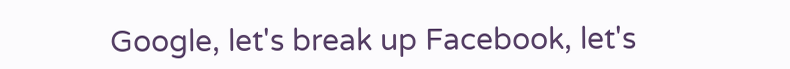Google, let's break up Facebook, let's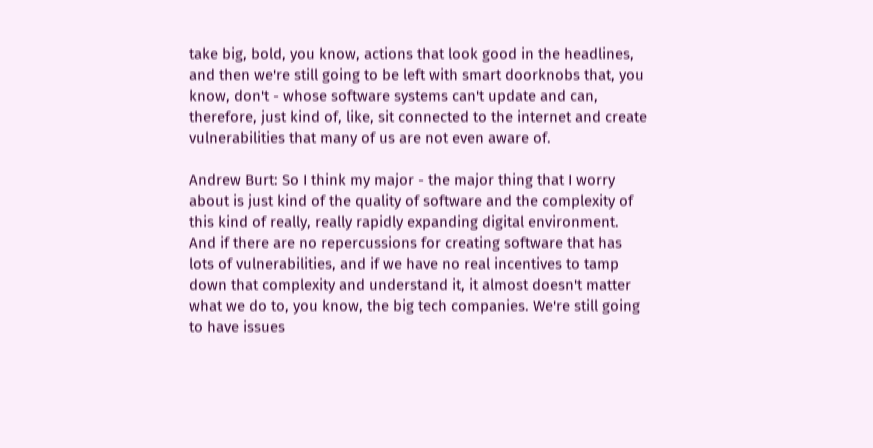take big, bold, you know, actions that look good in the headlines, and then we're still going to be left with smart doorknobs that, you know, don't - whose software systems can't update and can, therefore, just kind of, like, sit connected to the internet and create vulnerabilities that many of us are not even aware of.

Andrew Burt: So I think my major - the major thing that I worry about is just kind of the quality of software and the complexity of this kind of really, really rapidly expanding digital environment. And if there are no repercussions for creating software that has lots of vulnerabilities, and if we have no real incentives to tamp down that complexity and understand it, it almost doesn't matter what we do to, you know, the big tech companies. We're still going to have issues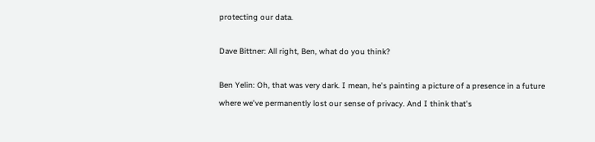protecting our data.

Dave Bittner: All right, Ben, what do you think?

Ben Yelin: Oh, that was very dark. I mean, he's painting a picture of a presence in a future where we've permanently lost our sense of privacy. And I think that's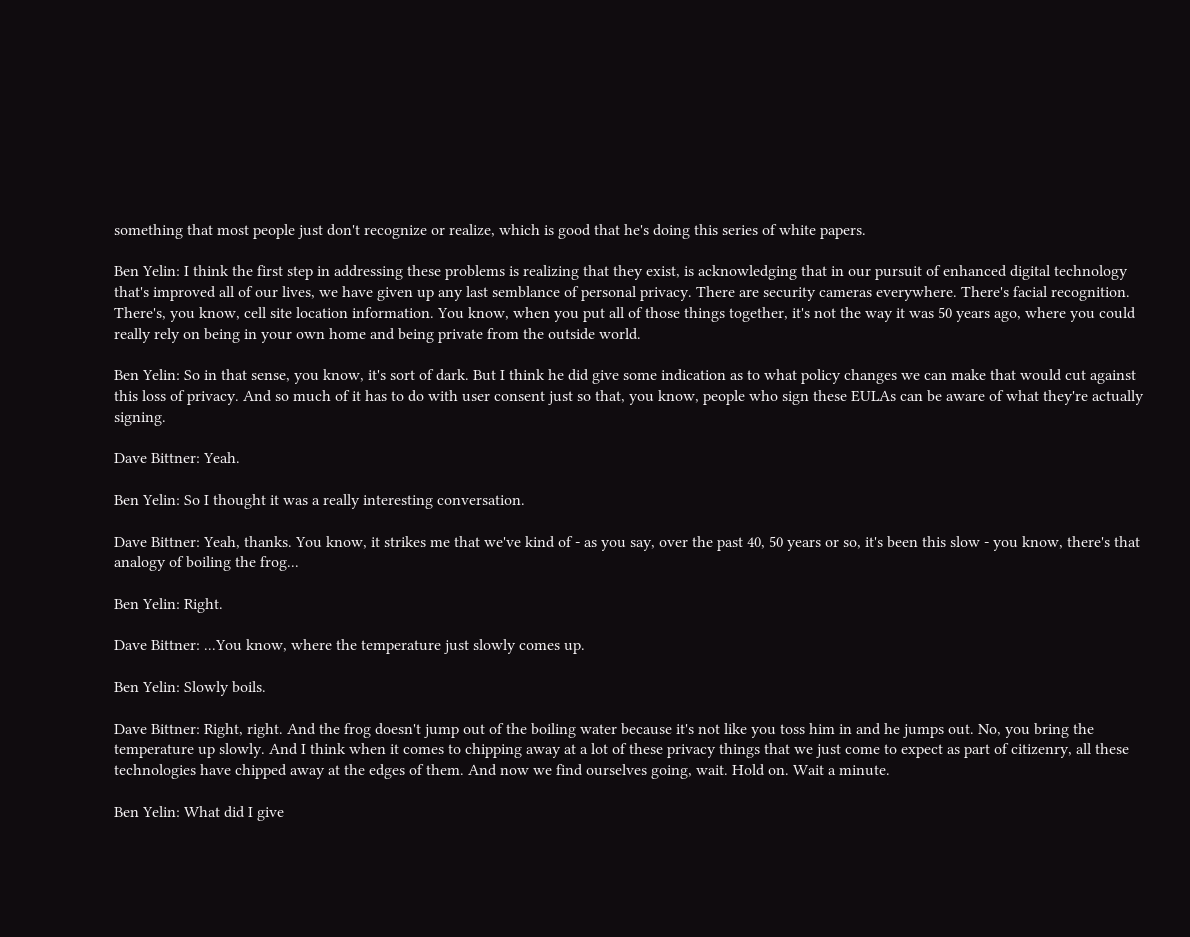something that most people just don't recognize or realize, which is good that he's doing this series of white papers.

Ben Yelin: I think the first step in addressing these problems is realizing that they exist, is acknowledging that in our pursuit of enhanced digital technology that's improved all of our lives, we have given up any last semblance of personal privacy. There are security cameras everywhere. There's facial recognition. There's, you know, cell site location information. You know, when you put all of those things together, it's not the way it was 50 years ago, where you could really rely on being in your own home and being private from the outside world.

Ben Yelin: So in that sense, you know, it's sort of dark. But I think he did give some indication as to what policy changes we can make that would cut against this loss of privacy. And so much of it has to do with user consent just so that, you know, people who sign these EULAs can be aware of what they're actually signing.

Dave Bittner: Yeah.

Ben Yelin: So I thought it was a really interesting conversation.

Dave Bittner: Yeah, thanks. You know, it strikes me that we've kind of - as you say, over the past 40, 50 years or so, it's been this slow - you know, there's that analogy of boiling the frog...

Ben Yelin: Right.

Dave Bittner: ...You know, where the temperature just slowly comes up.

Ben Yelin: Slowly boils.

Dave Bittner: Right, right. And the frog doesn't jump out of the boiling water because it's not like you toss him in and he jumps out. No, you bring the temperature up slowly. And I think when it comes to chipping away at a lot of these privacy things that we just come to expect as part of citizenry, all these technologies have chipped away at the edges of them. And now we find ourselves going, wait. Hold on. Wait a minute.

Ben Yelin: What did I give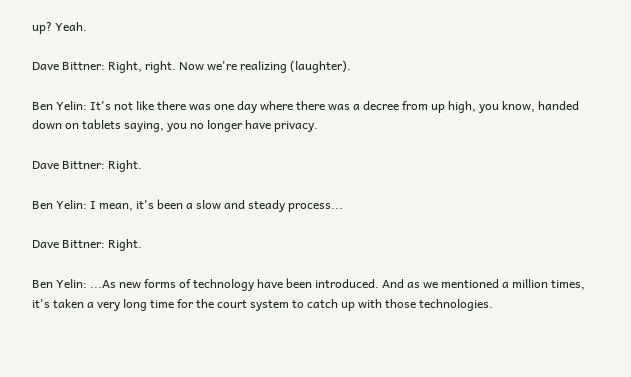up? Yeah.

Dave Bittner: Right, right. Now we're realizing (laughter).

Ben Yelin: It's not like there was one day where there was a decree from up high, you know, handed down on tablets saying, you no longer have privacy.

Dave Bittner: Right.

Ben Yelin: I mean, it's been a slow and steady process...

Dave Bittner: Right.

Ben Yelin: ...As new forms of technology have been introduced. And as we mentioned a million times, it's taken a very long time for the court system to catch up with those technologies.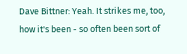Dave Bittner: Yeah. It strikes me, too, how it's been - so often been sort of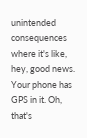unintended consequences where it's like, hey, good news. Your phone has GPS in it. Oh, that's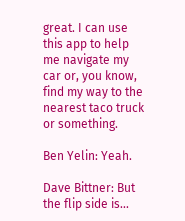great. I can use this app to help me navigate my car or, you know, find my way to the nearest taco truck or something.

Ben Yelin: Yeah.

Dave Bittner: But the flip side is...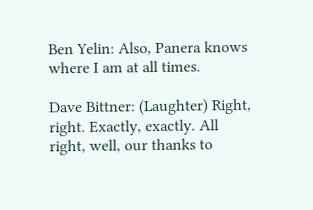Ben Yelin: Also, Panera knows where I am at all times.

Dave Bittner: (Laughter) Right, right. Exactly, exactly. All right, well, our thanks to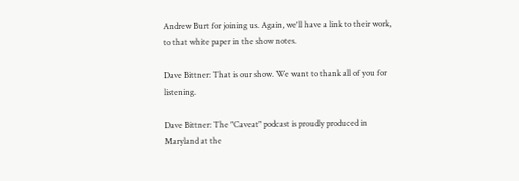Andrew Burt for joining us. Again, we'll have a link to their work, to that white paper in the show notes.

Dave Bittner: That is our show. We want to thank all of you for listening.

Dave Bittner: The "Caveat" podcast is proudly produced in Maryland at the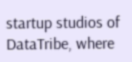startup studios of DataTribe, where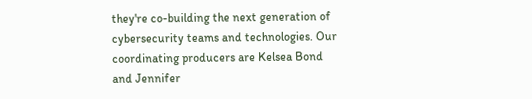they're co-building the next generation of cybersecurity teams and technologies. Our coordinating producers are Kelsea Bond and Jennifer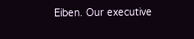Eiben. Our executive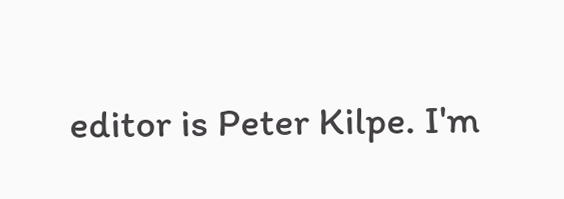editor is Peter Kilpe. I'm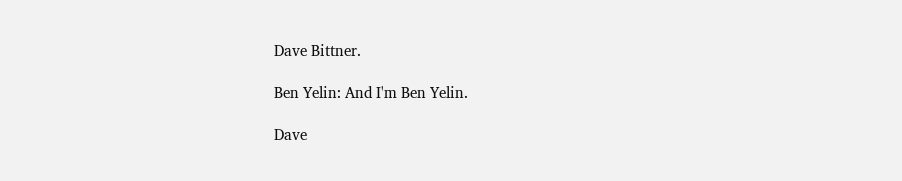Dave Bittner.

Ben Yelin: And I'm Ben Yelin.

Dave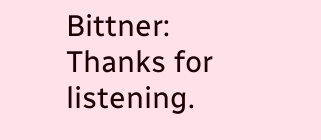Bittner: Thanks for listening.